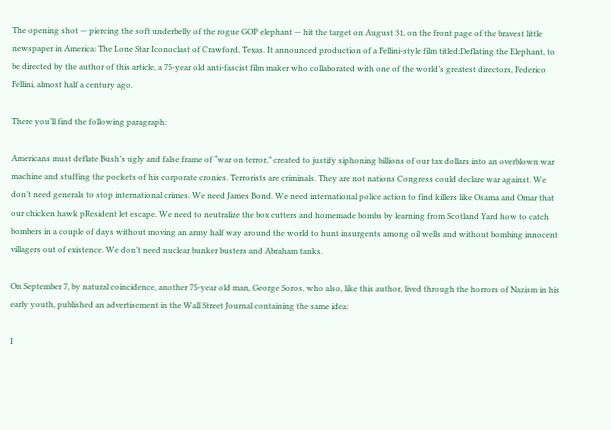The opening shot — piercing the soft underbelly of the rogue GOP elephant — hit the target on August 31, on the front page of the bravest little newspaper in America: The Lone Star Iconoclast of Crawford, Texas. It announced production of a Fellini-style film titled:Deflating the Elephant, to be directed by the author of this article, a 75-year old anti-fascist film maker who collaborated with one of the world’s greatest directors, Federico Fellini, almost half a century ago.

There you’ll find the following paragraph:

Americans must deflate Bush’s ugly and false frame of “war on terror,” created to justify siphoning billions of our tax dollars into an overblown war machine and stuffing the pockets of his corporate cronies. Terrorists are criminals. They are not nations Congress could declare war against. We don’t need generals to stop international crimes. We need James Bond. We need international police action to find killers like Osama and Omar that our chicken hawk pResident let escape. We need to neutralize the box cutters and homemade bombs by learning from Scotland Yard how to catch bombers in a couple of days without moving an army half way around the world to hunt insurgents among oil wells and without bombing innocent villagers out of existence. We don’t need nuclear bunker busters and Abraham tanks.

On September 7, by natural coincidence, another 75-year old man, George Soros, who also, like this author, lived through the horrors of Nazism in his early youth, published an advertisement in the Wall Street Journal containing the same idea:

I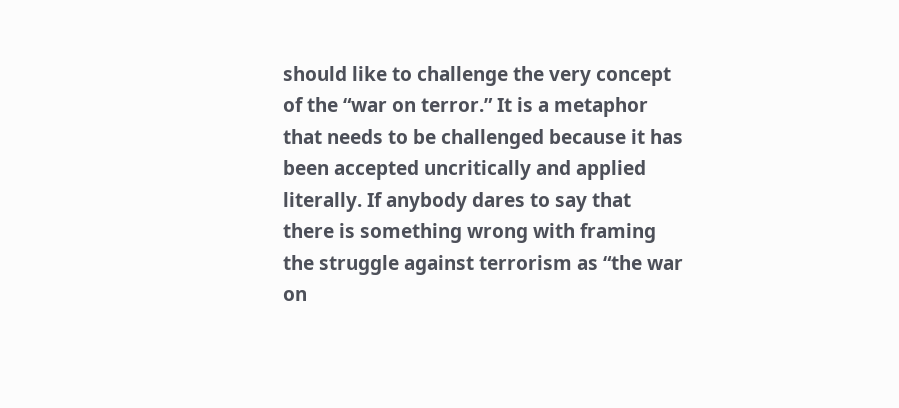should like to challenge the very concept of the “war on terror.” It is a metaphor that needs to be challenged because it has been accepted uncritically and applied literally. If anybody dares to say that there is something wrong with framing the struggle against terrorism as “the war on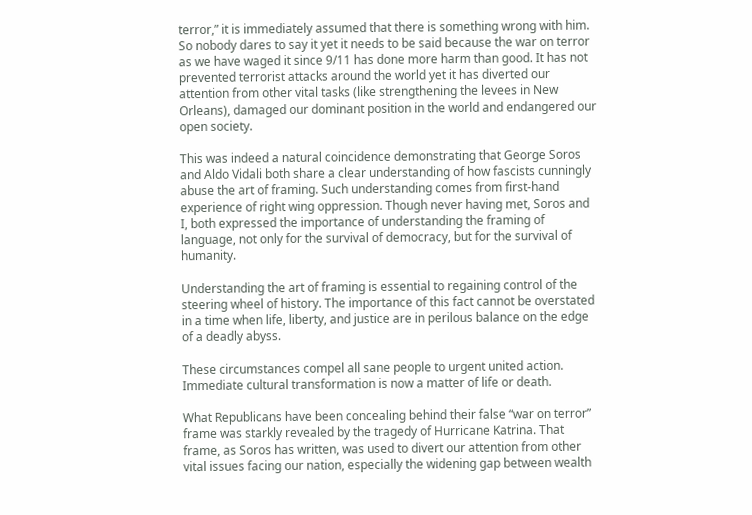terror,” it is immediately assumed that there is something wrong with him. So nobody dares to say it yet it needs to be said because the war on terror as we have waged it since 9/11 has done more harm than good. It has not prevented terrorist attacks around the world yet it has diverted our attention from other vital tasks (like strengthening the levees in New Orleans), damaged our dominant position in the world and endangered our open society.

This was indeed a natural coincidence demonstrating that George Soros and Aldo Vidali both share a clear understanding of how fascists cunningly abuse the art of framing. Such understanding comes from first-hand experience of right wing oppression. Though never having met, Soros and I, both expressed the importance of understanding the framing of language, not only for the survival of democracy, but for the survival of humanity.

Understanding the art of framing is essential to regaining control of the steering wheel of history. The importance of this fact cannot be overstated in a time when life, liberty, and justice are in perilous balance on the edge of a deadly abyss.

These circumstances compel all sane people to urgent united action. Immediate cultural transformation is now a matter of life or death.

What Republicans have been concealing behind their false “war on terror” frame was starkly revealed by the tragedy of Hurricane Katrina. That frame, as Soros has written, was used to divert our attention from other vital issues facing our nation, especially the widening gap between wealth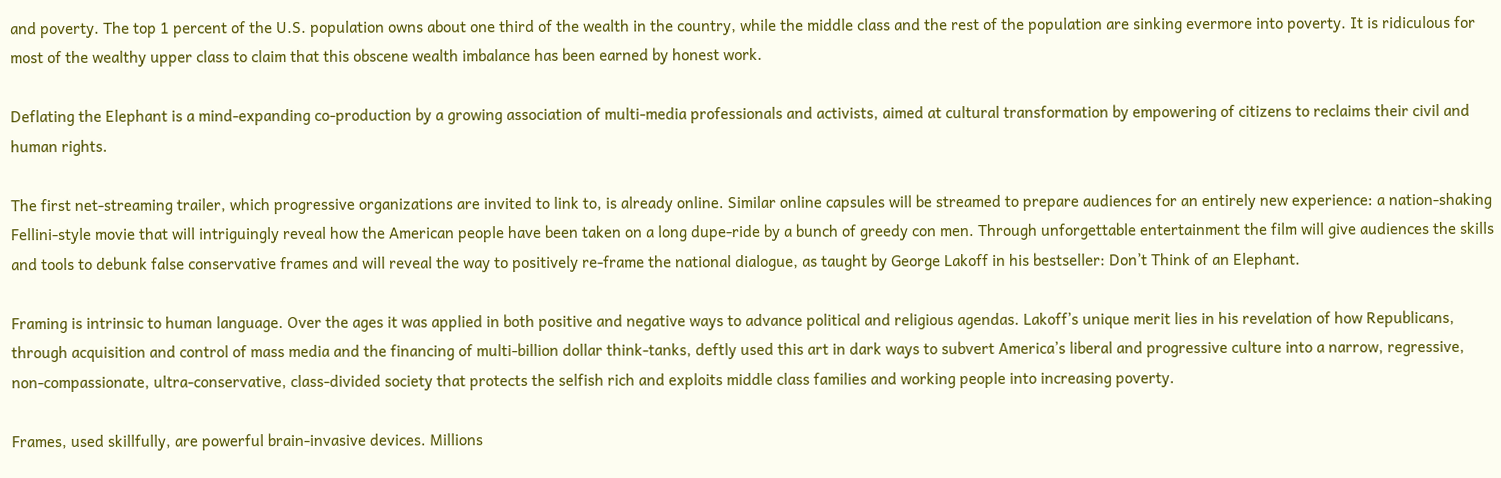and poverty. The top 1 percent of the U.S. population owns about one third of the wealth in the country, while the middle class and the rest of the population are sinking evermore into poverty. It is ridiculous for most of the wealthy upper class to claim that this obscene wealth imbalance has been earned by honest work.

Deflating the Elephant is a mind-expanding co-production by a growing association of multi-media professionals and activists, aimed at cultural transformation by empowering of citizens to reclaims their civil and human rights.

The first net-streaming trailer, which progressive organizations are invited to link to, is already online. Similar online capsules will be streamed to prepare audiences for an entirely new experience: a nation-shaking Fellini-style movie that will intriguingly reveal how the American people have been taken on a long dupe-ride by a bunch of greedy con men. Through unforgettable entertainment the film will give audiences the skills and tools to debunk false conservative frames and will reveal the way to positively re-frame the national dialogue, as taught by George Lakoff in his bestseller: Don’t Think of an Elephant.

Framing is intrinsic to human language. Over the ages it was applied in both positive and negative ways to advance political and religious agendas. Lakoff’s unique merit lies in his revelation of how Republicans, through acquisition and control of mass media and the financing of multi-billion dollar think-tanks, deftly used this art in dark ways to subvert America’s liberal and progressive culture into a narrow, regressive, non-compassionate, ultra-conservative, class-divided society that protects the selfish rich and exploits middle class families and working people into increasing poverty.

Frames, used skillfully, are powerful brain-invasive devices. Millions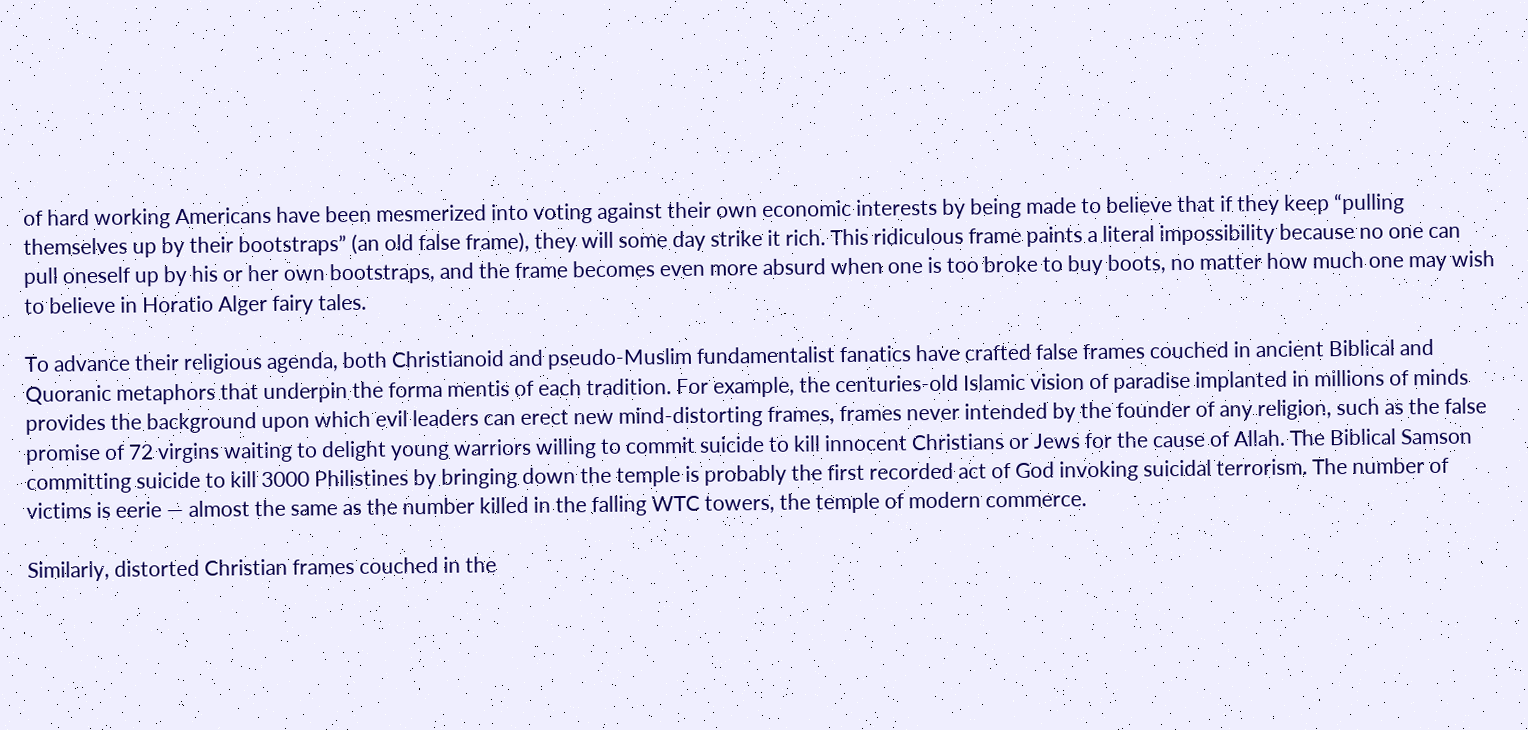of hard working Americans have been mesmerized into voting against their own economic interests by being made to believe that if they keep “pulling themselves up by their bootstraps” (an old false frame), they will some day strike it rich. This ridiculous frame paints a literal impossibility because no one can pull oneself up by his or her own bootstraps, and the frame becomes even more absurd when one is too broke to buy boots, no matter how much one may wish to believe in Horatio Alger fairy tales.

To advance their religious agenda, both Christianoid and pseudo-Muslim fundamentalist fanatics have crafted false frames couched in ancient Biblical and Quoranic metaphors that underpin the forma mentis of each tradition. For example, the centuries-old Islamic vision of paradise implanted in millions of minds provides the background upon which evil leaders can erect new mind-distorting frames, frames never intended by the founder of any religion, such as the false promise of 72 virgins waiting to delight young warriors willing to commit suicide to kill innocent Christians or Jews for the cause of Allah. The Biblical Samson committing suicide to kill 3000 Philistines by bringing down the temple is probably the first recorded act of God invoking suicidal terrorism. The number of victims is eerie — almost the same as the number killed in the falling WTC towers, the temple of modern commerce.

Similarly, distorted Christian frames couched in the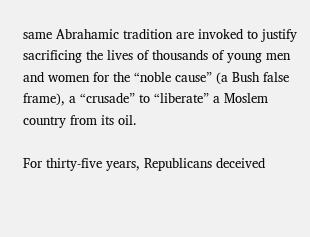same Abrahamic tradition are invoked to justify sacrificing the lives of thousands of young men and women for the “noble cause” (a Bush false frame), a “crusade” to “liberate” a Moslem country from its oil.

For thirty-five years, Republicans deceived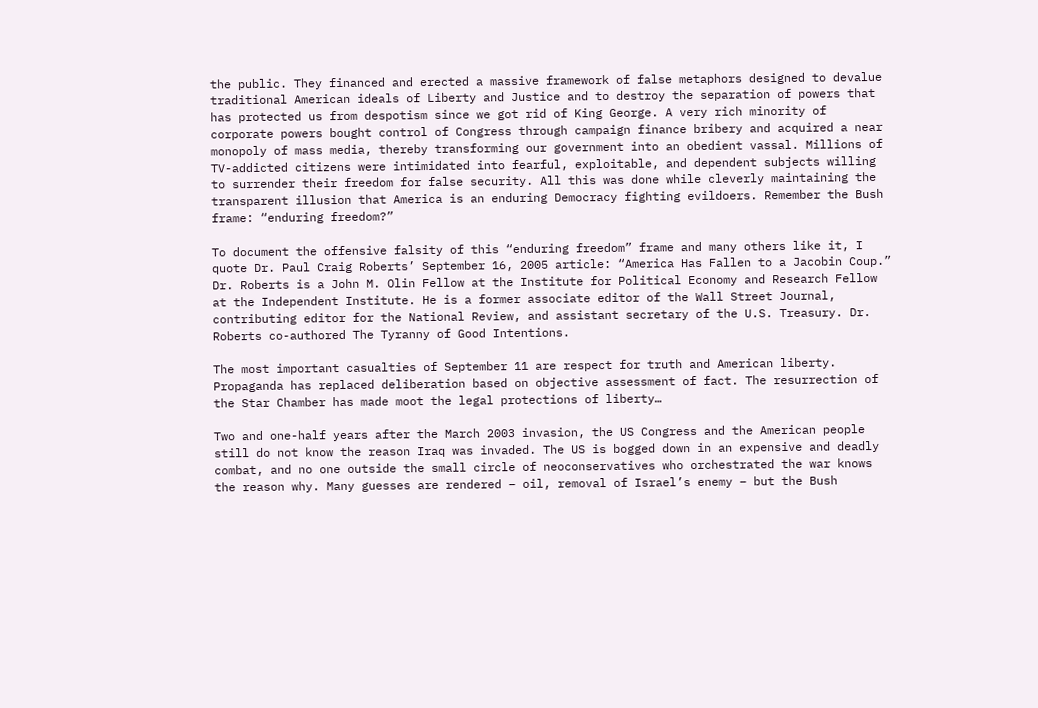the public. They financed and erected a massive framework of false metaphors designed to devalue traditional American ideals of Liberty and Justice and to destroy the separation of powers that has protected us from despotism since we got rid of King George. A very rich minority of corporate powers bought control of Congress through campaign finance bribery and acquired a near monopoly of mass media, thereby transforming our government into an obedient vassal. Millions of TV-addicted citizens were intimidated into fearful, exploitable, and dependent subjects willing to surrender their freedom for false security. All this was done while cleverly maintaining the transparent illusion that America is an enduring Democracy fighting evildoers. Remember the Bush frame: “enduring freedom?”

To document the offensive falsity of this “enduring freedom” frame and many others like it, I quote Dr. Paul Craig Roberts’ September 16, 2005 article: “America Has Fallen to a Jacobin Coup.” Dr. Roberts is a John M. Olin Fellow at the Institute for Political Economy and Research Fellow at the Independent Institute. He is a former associate editor of the Wall Street Journal, contributing editor for the National Review, and assistant secretary of the U.S. Treasury. Dr. Roberts co-authored The Tyranny of Good Intentions.

The most important casualties of September 11 are respect for truth and American liberty. Propaganda has replaced deliberation based on objective assessment of fact. The resurrection of the Star Chamber has made moot the legal protections of liberty…

Two and one-half years after the March 2003 invasion, the US Congress and the American people still do not know the reason Iraq was invaded. The US is bogged down in an expensive and deadly combat, and no one outside the small circle of neoconservatives who orchestrated the war knows the reason why. Many guesses are rendered – oil, removal of Israel’s enemy – but the Bush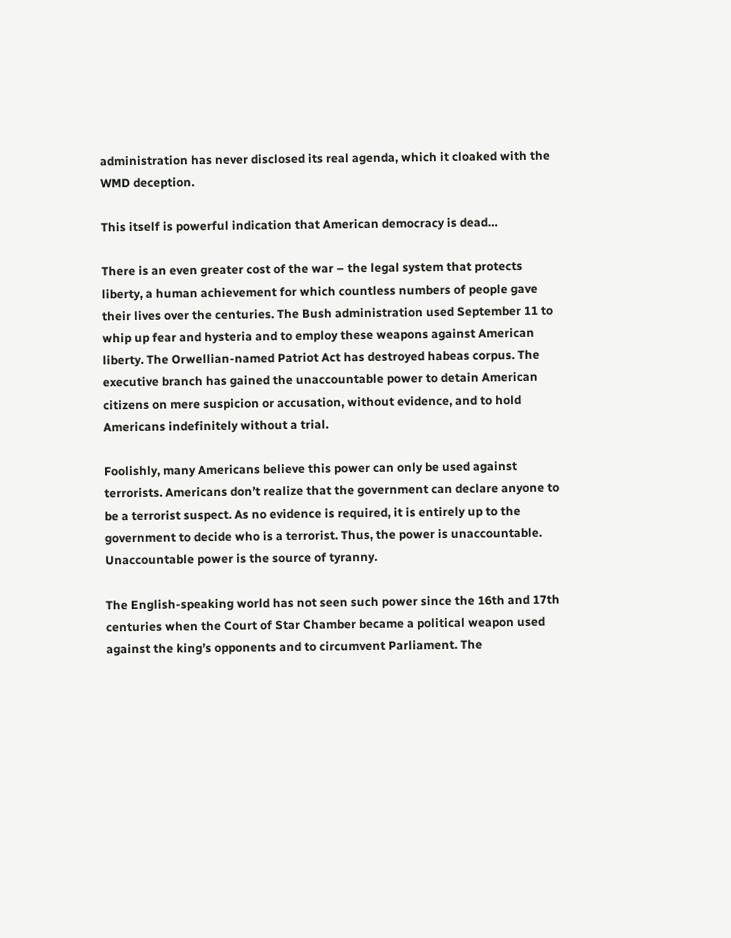administration has never disclosed its real agenda, which it cloaked with the WMD deception.

This itself is powerful indication that American democracy is dead…

There is an even greater cost of the war – the legal system that protects liberty, a human achievement for which countless numbers of people gave their lives over the centuries. The Bush administration used September 11 to whip up fear and hysteria and to employ these weapons against American liberty. The Orwellian-named Patriot Act has destroyed habeas corpus. The executive branch has gained the unaccountable power to detain American citizens on mere suspicion or accusation, without evidence, and to hold Americans indefinitely without a trial.

Foolishly, many Americans believe this power can only be used against terrorists. Americans don’t realize that the government can declare anyone to be a terrorist suspect. As no evidence is required, it is entirely up to the government to decide who is a terrorist. Thus, the power is unaccountable. Unaccountable power is the source of tyranny.

The English-speaking world has not seen such power since the 16th and 17th centuries when the Court of Star Chamber became a political weapon used against the king’s opponents and to circumvent Parliament. The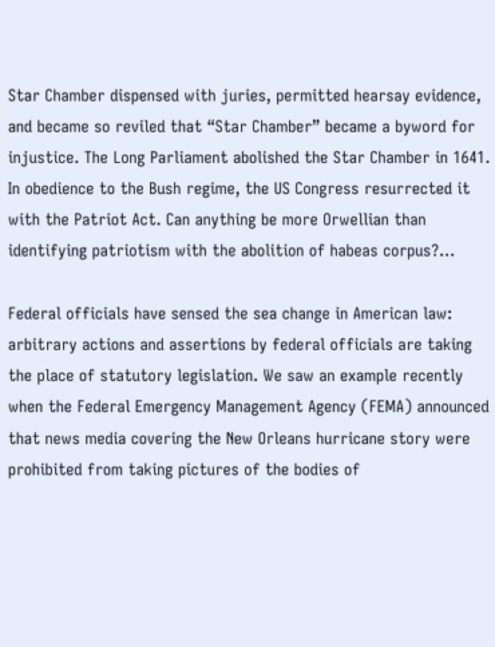Star Chamber dispensed with juries, permitted hearsay evidence, and became so reviled that “Star Chamber” became a byword for injustice. The Long Parliament abolished the Star Chamber in 1641. In obedience to the Bush regime, the US Congress resurrected it with the Patriot Act. Can anything be more Orwellian than identifying patriotism with the abolition of habeas corpus?…

Federal officials have sensed the sea change in American law: arbitrary actions and assertions by federal officials are taking the place of statutory legislation. We saw an example recently when the Federal Emergency Management Agency (FEMA) announced that news media covering the New Orleans hurricane story were prohibited from taking pictures of the bodies of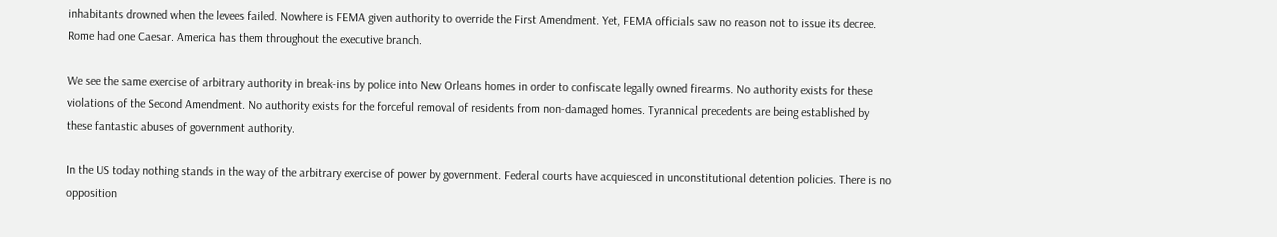inhabitants drowned when the levees failed. Nowhere is FEMA given authority to override the First Amendment. Yet, FEMA officials saw no reason not to issue its decree. Rome had one Caesar. America has them throughout the executive branch.

We see the same exercise of arbitrary authority in break-ins by police into New Orleans homes in order to confiscate legally owned firearms. No authority exists for these violations of the Second Amendment. No authority exists for the forceful removal of residents from non-damaged homes. Tyrannical precedents are being established by these fantastic abuses of government authority.

In the US today nothing stands in the way of the arbitrary exercise of power by government. Federal courts have acquiesced in unconstitutional detention policies. There is no opposition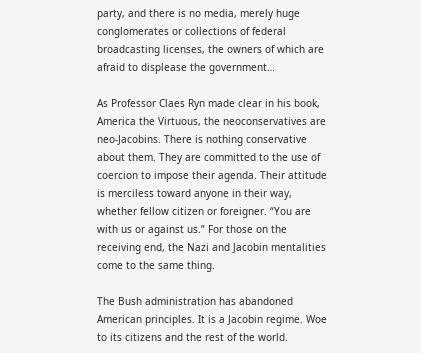party, and there is no media, merely huge conglomerates or collections of federal broadcasting licenses, the owners of which are afraid to displease the government…

As Professor Claes Ryn made clear in his book, America the Virtuous, the neoconservatives are neo-Jacobins. There is nothing conservative about them. They are committed to the use of coercion to impose their agenda. Their attitude is merciless toward anyone in their way, whether fellow citizen or foreigner. “You are with us or against us.” For those on the receiving end, the Nazi and Jacobin mentalities come to the same thing.

The Bush administration has abandoned American principles. It is a Jacobin regime. Woe to its citizens and the rest of the world.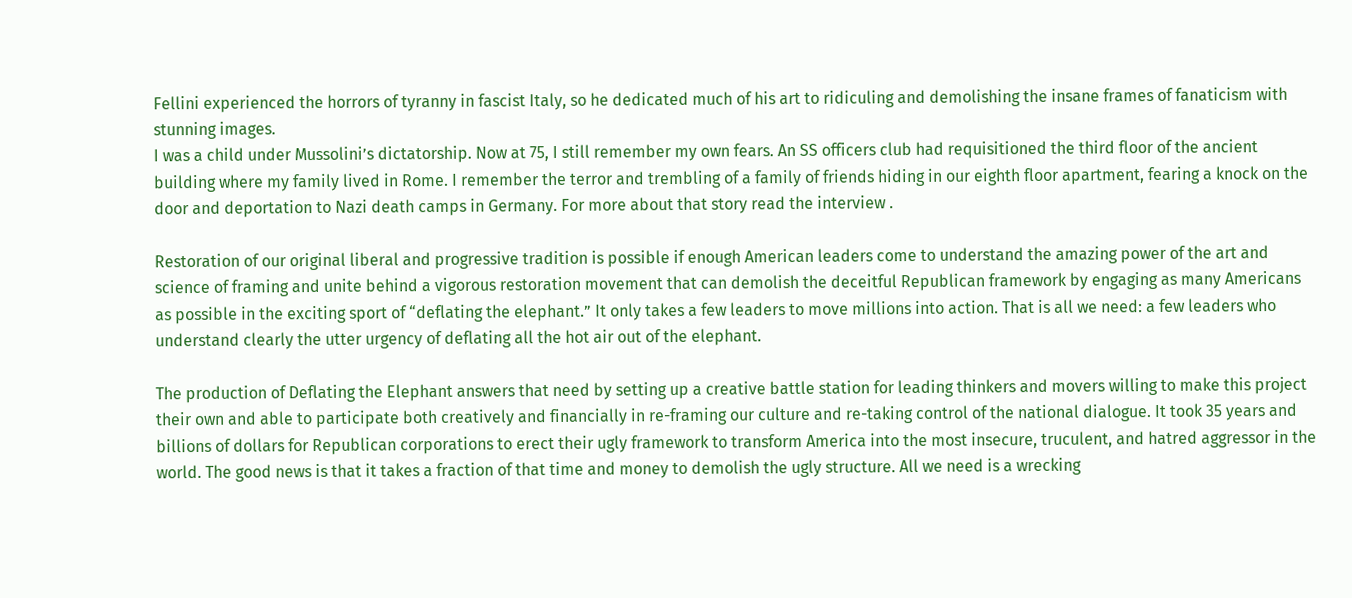Fellini experienced the horrors of tyranny in fascist Italy, so he dedicated much of his art to ridiculing and demolishing the insane frames of fanaticism with stunning images.
I was a child under Mussolini’s dictatorship. Now at 75, I still remember my own fears. An SS officers club had requisitioned the third floor of the ancient building where my family lived in Rome. I remember the terror and trembling of a family of friends hiding in our eighth floor apartment, fearing a knock on the door and deportation to Nazi death camps in Germany. For more about that story read the interview .

Restoration of our original liberal and progressive tradition is possible if enough American leaders come to understand the amazing power of the art and science of framing and unite behind a vigorous restoration movement that can demolish the deceitful Republican framework by engaging as many Americans as possible in the exciting sport of “deflating the elephant.” It only takes a few leaders to move millions into action. That is all we need: a few leaders who understand clearly the utter urgency of deflating all the hot air out of the elephant.

The production of Deflating the Elephant answers that need by setting up a creative battle station for leading thinkers and movers willing to make this project their own and able to participate both creatively and financially in re-framing our culture and re-taking control of the national dialogue. It took 35 years and billions of dollars for Republican corporations to erect their ugly framework to transform America into the most insecure, truculent, and hatred aggressor in the world. The good news is that it takes a fraction of that time and money to demolish the ugly structure. All we need is a wrecking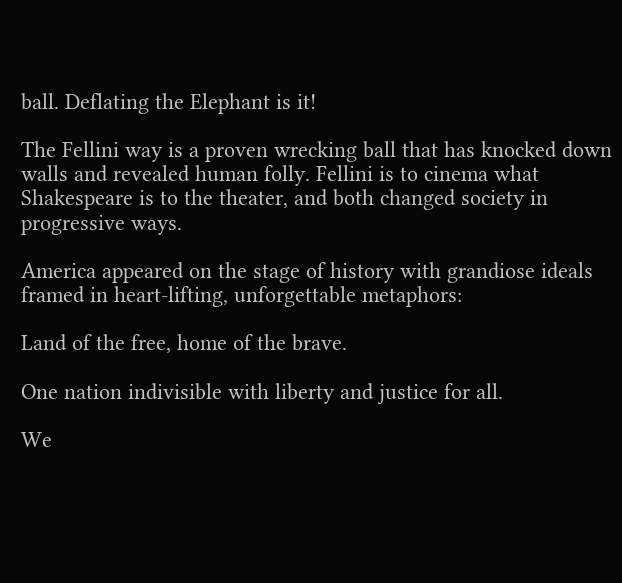ball. Deflating the Elephant is it!

The Fellini way is a proven wrecking ball that has knocked down walls and revealed human folly. Fellini is to cinema what Shakespeare is to the theater, and both changed society in progressive ways.

America appeared on the stage of history with grandiose ideals framed in heart-lifting, unforgettable metaphors:

Land of the free, home of the brave.

One nation indivisible with liberty and justice for all.

We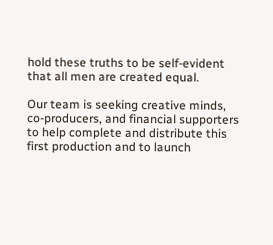hold these truths to be self-evident that all men are created equal.

Our team is seeking creative minds, co-producers, and financial supporters to help complete and distribute this first production and to launch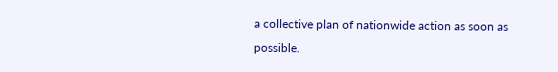a collective plan of nationwide action as soon as possible.